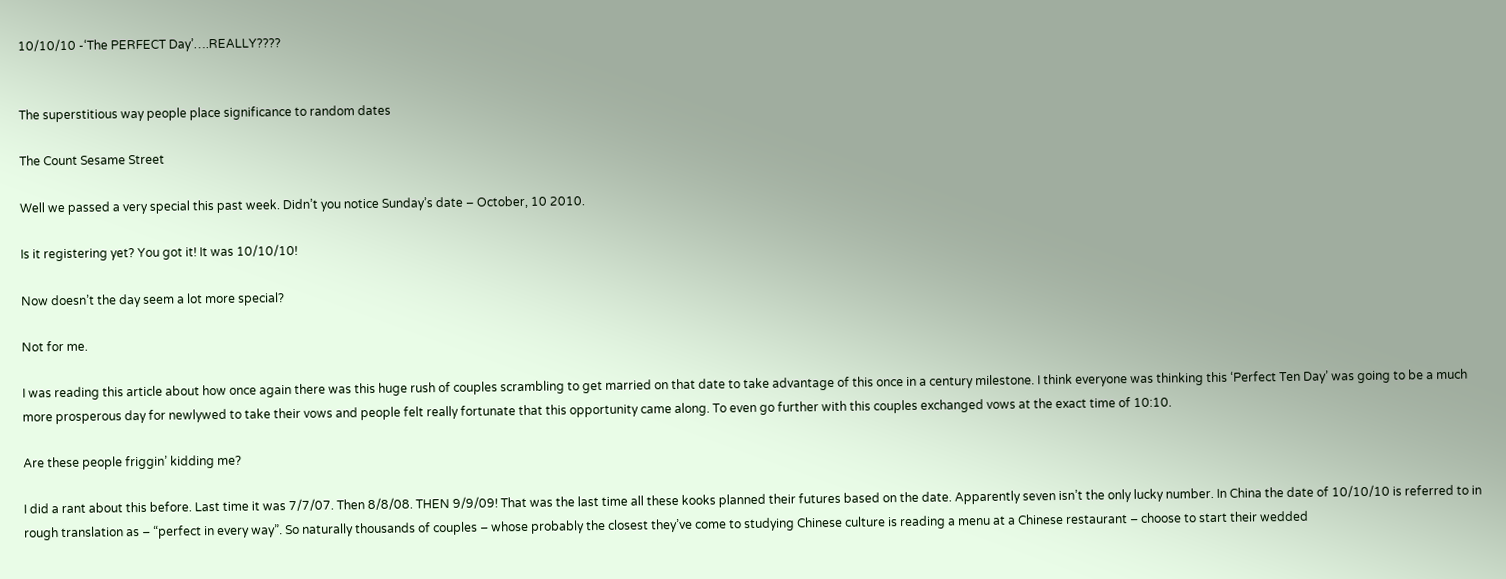10/10/10 -‘The PERFECT Day’….REALLY????


The superstitious way people place significance to random dates

The Count Sesame Street

Well we passed a very special this past week. Didn’t you notice Sunday’s date – October, 10 2010.

Is it registering yet? You got it! It was 10/10/10!

Now doesn’t the day seem a lot more special?

Not for me.

I was reading this article about how once again there was this huge rush of couples scrambling to get married on that date to take advantage of this once in a century milestone. I think everyone was thinking this ‘Perfect Ten Day’ was going to be a much more prosperous day for newlywed to take their vows and people felt really fortunate that this opportunity came along. To even go further with this couples exchanged vows at the exact time of 10:10.

Are these people friggin’ kidding me?

I did a rant about this before. Last time it was 7/7/07. Then 8/8/08. THEN 9/9/09! That was the last time all these kooks planned their futures based on the date. Apparently seven isn’t the only lucky number. In China the date of 10/10/10 is referred to in rough translation as – “perfect in every way”. So naturally thousands of couples – whose probably the closest they’ve come to studying Chinese culture is reading a menu at a Chinese restaurant – choose to start their wedded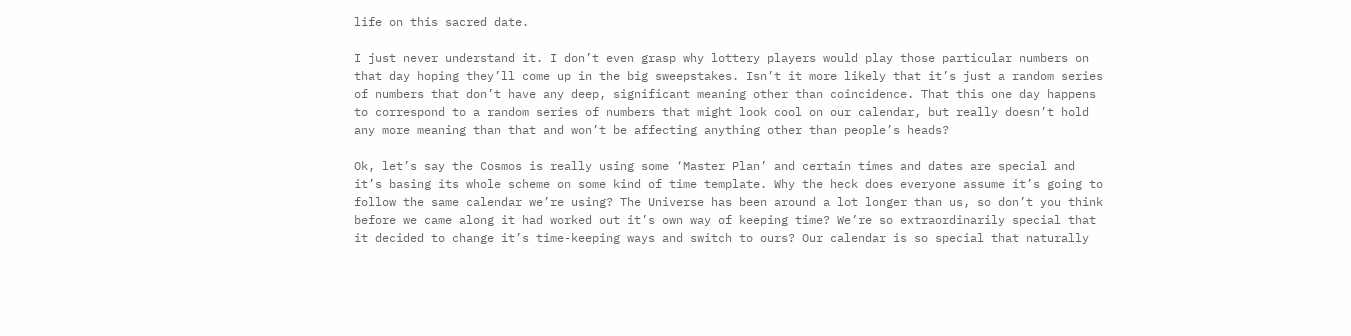life on this sacred date.

I just never understand it. I don’t even grasp why lottery players would play those particular numbers on that day hoping they’ll come up in the big sweepstakes. Isn’t it more likely that it’s just a random series of numbers that don’t have any deep, significant meaning other than coincidence. That this one day happens to correspond to a random series of numbers that might look cool on our calendar, but really doesn’t hold any more meaning than that and won’t be affecting anything other than people’s heads?

Ok, let’s say the Cosmos is really using some ‘Master Plan’ and certain times and dates are special and it’s basing its whole scheme on some kind of time template. Why the heck does everyone assume it’s going to follow the same calendar we’re using? The Universe has been around a lot longer than us, so don’t you think before we came along it had worked out it’s own way of keeping time? We’re so extraordinarily special that it decided to change it’s time-keeping ways and switch to ours? Our calendar is so special that naturally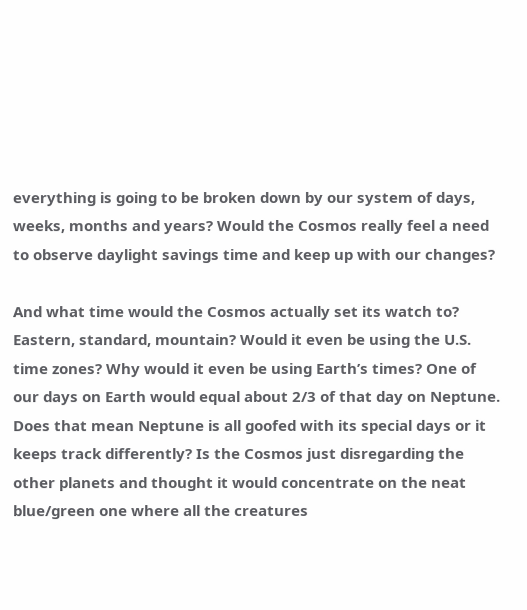everything is going to be broken down by our system of days, weeks, months and years? Would the Cosmos really feel a need to observe daylight savings time and keep up with our changes?

And what time would the Cosmos actually set its watch to? Eastern, standard, mountain? Would it even be using the U.S. time zones? Why would it even be using Earth’s times? One of our days on Earth would equal about 2/3 of that day on Neptune. Does that mean Neptune is all goofed with its special days or it keeps track differently? Is the Cosmos just disregarding the other planets and thought it would concentrate on the neat blue/green one where all the creatures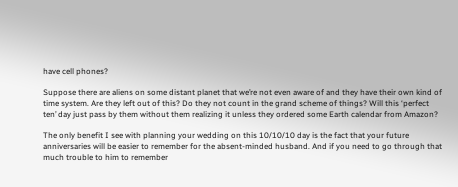have cell phones?

Suppose there are aliens on some distant planet that we’re not even aware of and they have their own kind of time system. Are they left out of this? Do they not count in the grand scheme of things? Will this ‘perfect ten’ day just pass by them without them realizing it unless they ordered some Earth calendar from Amazon?

The only benefit I see with planning your wedding on this 10/10/10 day is the fact that your future anniversaries will be easier to remember for the absent-minded husband. And if you need to go through that much trouble to him to remember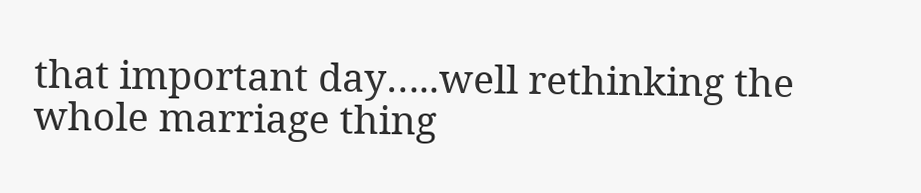that important day…..well rethinking the whole marriage thing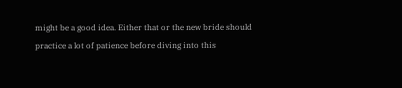might be a good idea. Either that or the new bride should practice a lot of patience before diving into this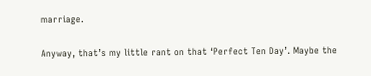marriage.

Anyway, that’s my little rant on that ‘Perfect Ten Day’. Maybe the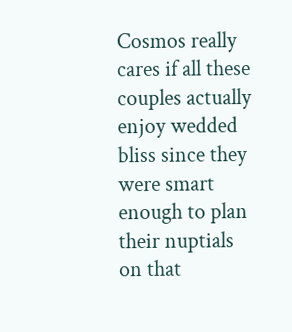Cosmos really cares if all these couples actually enjoy wedded bliss since they were smart enough to plan their nuptials on that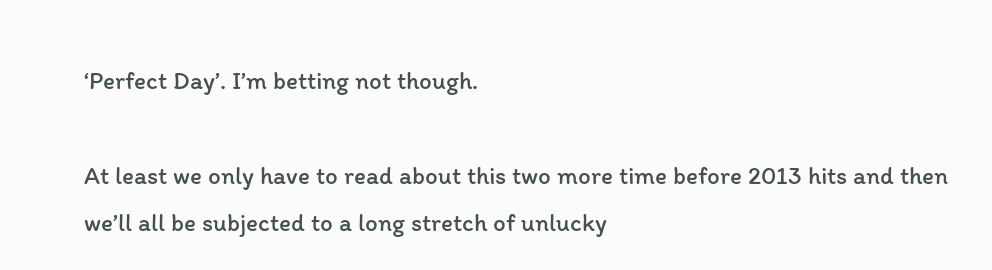‘Perfect Day’. I’m betting not though.

At least we only have to read about this two more time before 2013 hits and then we’ll all be subjected to a long stretch of unlucky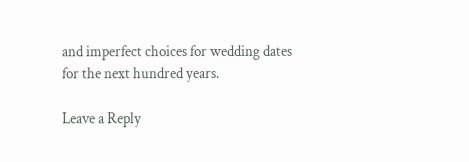and imperfect choices for wedding dates for the next hundred years.

Leave a Reply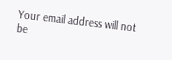Your email address will not be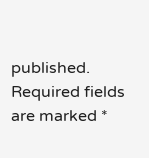published. Required fields are marked *